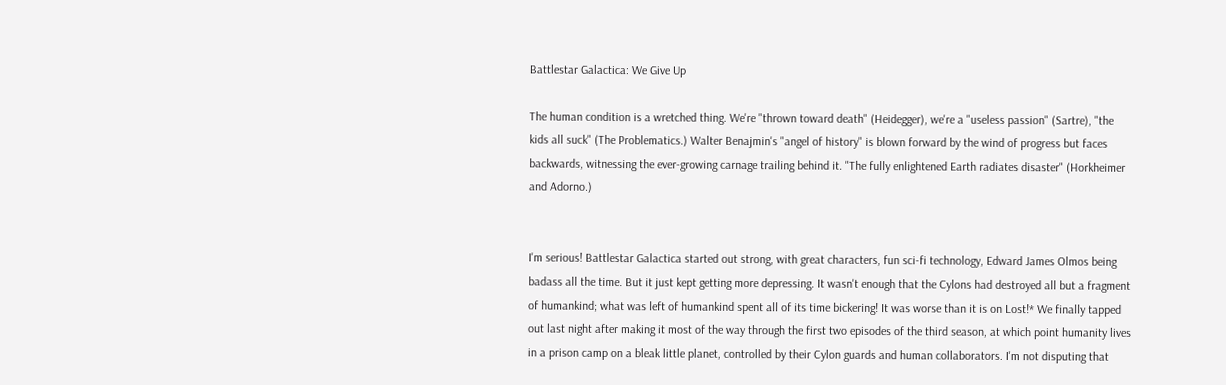Battlestar Galactica: We Give Up

The human condition is a wretched thing. We're "thrown toward death" (Heidegger), we're a "useless passion" (Sartre), "the kids all suck" (The Problematics.) Walter Benajmin's "angel of history" is blown forward by the wind of progress but faces backwards, witnessing the ever-growing carnage trailing behind it. "The fully enlightened Earth radiates disaster" (Horkheimer and Adorno.)


I'm serious! Battlestar Galactica started out strong, with great characters, fun sci-fi technology, Edward James Olmos being badass all the time. But it just kept getting more depressing. It wasn't enough that the Cylons had destroyed all but a fragment of humankind; what was left of humankind spent all of its time bickering! It was worse than it is on Lost!* We finally tapped out last night after making it most of the way through the first two episodes of the third season, at which point humanity lives in a prison camp on a bleak little planet, controlled by their Cylon guards and human collaborators. I'm not disputing that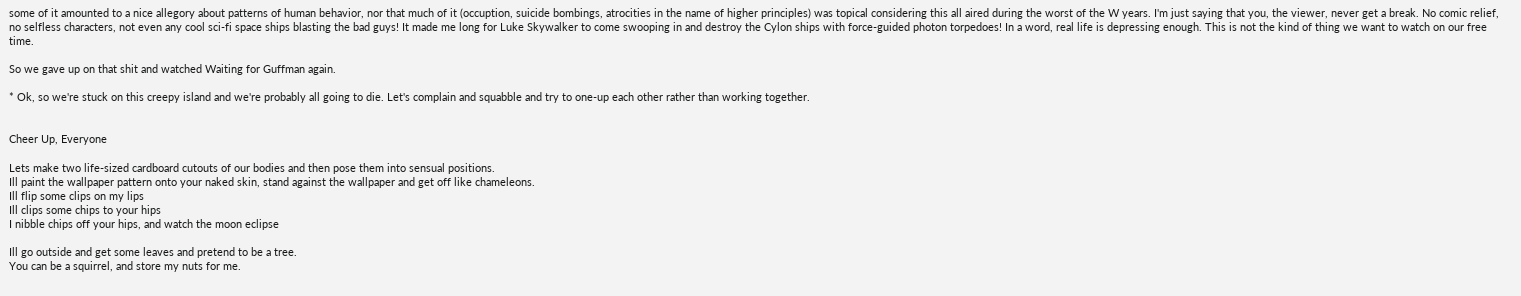some of it amounted to a nice allegory about patterns of human behavior, nor that much of it (occuption, suicide bombings, atrocities in the name of higher principles) was topical considering this all aired during the worst of the W years. I'm just saying that you, the viewer, never get a break. No comic relief, no selfless characters, not even any cool sci-fi space ships blasting the bad guys! It made me long for Luke Skywalker to come swooping in and destroy the Cylon ships with force-guided photon torpedoes! In a word, real life is depressing enough. This is not the kind of thing we want to watch on our free time.

So we gave up on that shit and watched Waiting for Guffman again.

* Ok, so we're stuck on this creepy island and we're probably all going to die. Let's complain and squabble and try to one-up each other rather than working together.


Cheer Up, Everyone

Lets make two life-sized cardboard cutouts of our bodies and then pose them into sensual positions.
Ill paint the wallpaper pattern onto your naked skin, stand against the wallpaper and get off like chameleons.
Ill flip some clips on my lips
Ill clips some chips to your hips
I nibble chips off your hips, and watch the moon eclipse

Ill go outside and get some leaves and pretend to be a tree.
You can be a squirrel, and store my nuts for me.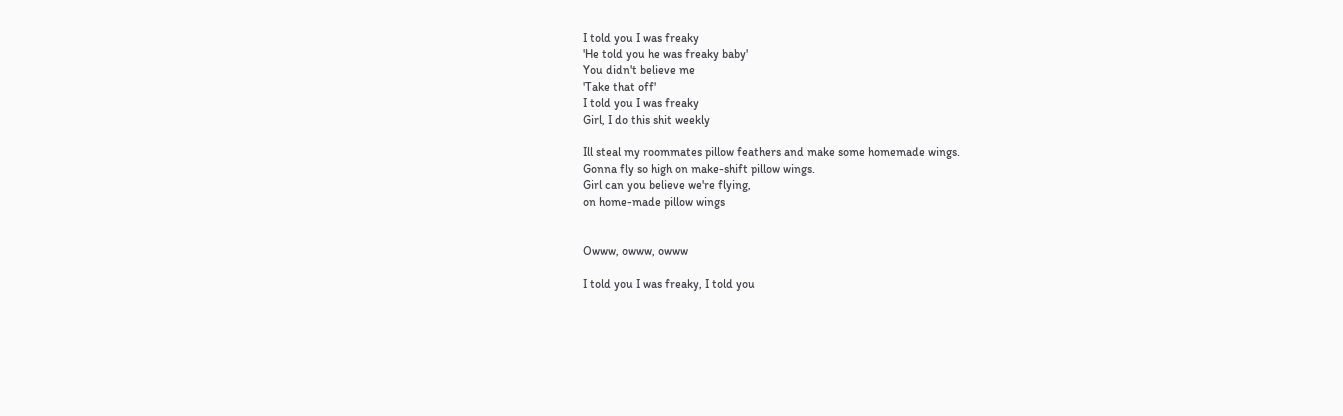I told you I was freaky
'He told you he was freaky baby'
You didn't believe me
'Take that off'
I told you I was freaky
Girl, I do this shit weekly

Ill steal my roommates pillow feathers and make some homemade wings.
Gonna fly so high on make-shift pillow wings.
Girl can you believe we're flying,
on home-made pillow wings


Owww, owww, owww

I told you I was freaky, I told you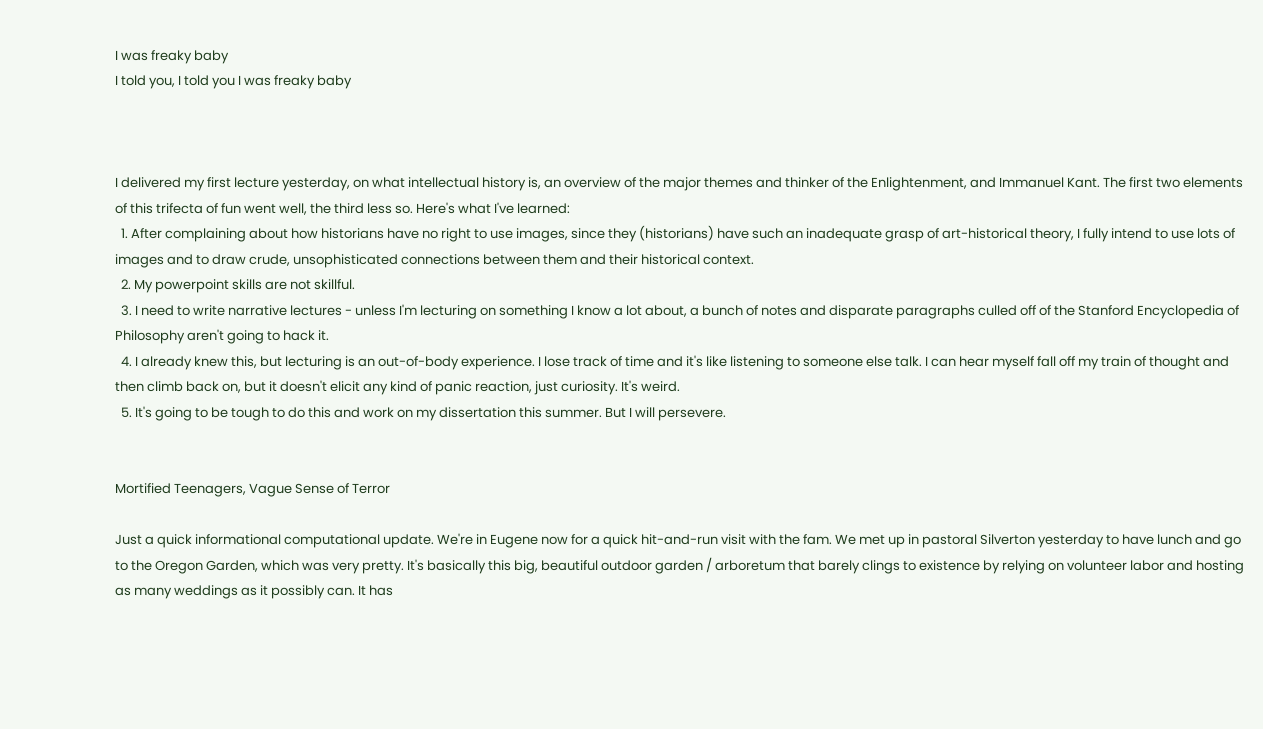I was freaky baby
I told you, I told you I was freaky baby



I delivered my first lecture yesterday, on what intellectual history is, an overview of the major themes and thinker of the Enlightenment, and Immanuel Kant. The first two elements of this trifecta of fun went well, the third less so. Here's what I've learned:
  1. After complaining about how historians have no right to use images, since they (historians) have such an inadequate grasp of art-historical theory, I fully intend to use lots of images and to draw crude, unsophisticated connections between them and their historical context.
  2. My powerpoint skills are not skillful.
  3. I need to write narrative lectures - unless I'm lecturing on something I know a lot about, a bunch of notes and disparate paragraphs culled off of the Stanford Encyclopedia of Philosophy aren't going to hack it.
  4. I already knew this, but lecturing is an out-of-body experience. I lose track of time and it's like listening to someone else talk. I can hear myself fall off my train of thought and then climb back on, but it doesn't elicit any kind of panic reaction, just curiosity. It's weird.
  5. It's going to be tough to do this and work on my dissertation this summer. But I will persevere.


Mortified Teenagers, Vague Sense of Terror

Just a quick informational computational update. We're in Eugene now for a quick hit-and-run visit with the fam. We met up in pastoral Silverton yesterday to have lunch and go to the Oregon Garden, which was very pretty. It's basically this big, beautiful outdoor garden / arboretum that barely clings to existence by relying on volunteer labor and hosting as many weddings as it possibly can. It has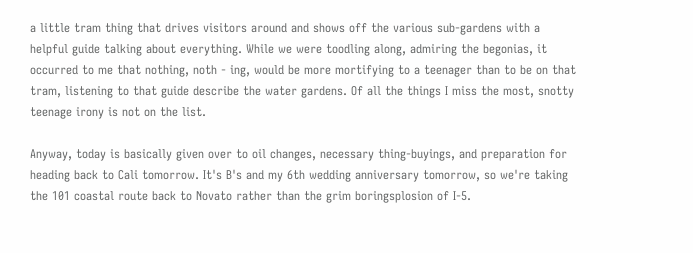a little tram thing that drives visitors around and shows off the various sub-gardens with a helpful guide talking about everything. While we were toodling along, admiring the begonias, it occurred to me that nothing, noth - ing, would be more mortifying to a teenager than to be on that tram, listening to that guide describe the water gardens. Of all the things I miss the most, snotty teenage irony is not on the list.

Anyway, today is basically given over to oil changes, necessary thing-buyings, and preparation for heading back to Cali tomorrow. It's B's and my 6th wedding anniversary tomorrow, so we're taking the 101 coastal route back to Novato rather than the grim boringsplosion of I-5.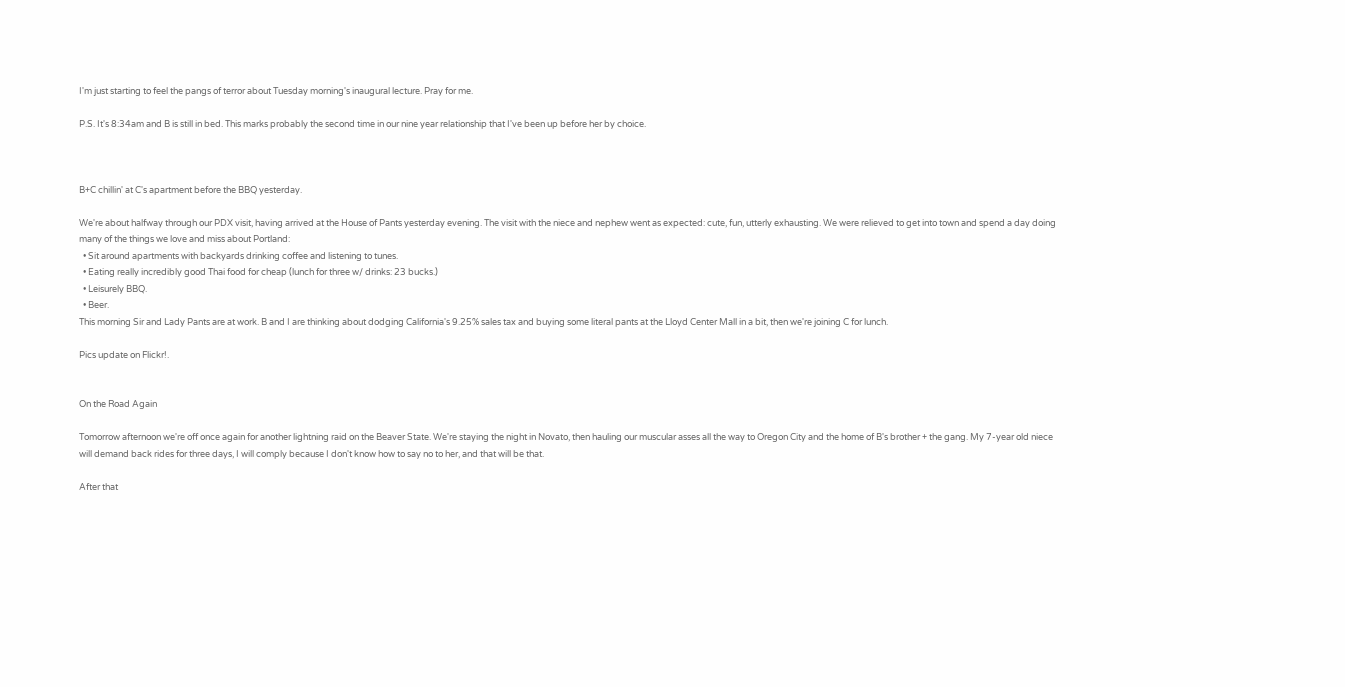I'm just starting to feel the pangs of terror about Tuesday morning's inaugural lecture. Pray for me.

P.S. It's 8:34am and B is still in bed. This marks probably the second time in our nine year relationship that I've been up before her by choice.



B+C chillin' at C's apartment before the BBQ yesterday.

We're about halfway through our PDX visit, having arrived at the House of Pants yesterday evening. The visit with the niece and nephew went as expected: cute, fun, utterly exhausting. We were relieved to get into town and spend a day doing many of the things we love and miss about Portland:
  • Sit around apartments with backyards drinking coffee and listening to tunes.
  • Eating really incredibly good Thai food for cheap (lunch for three w/ drinks: 23 bucks.)
  • Leisurely BBQ.
  • Beer.
This morning Sir and Lady Pants are at work. B and I are thinking about dodging California's 9.25% sales tax and buying some literal pants at the Lloyd Center Mall in a bit, then we're joining C for lunch.

Pics update on Flickr!.


On the Road Again

Tomorrow afternoon we're off once again for another lightning raid on the Beaver State. We're staying the night in Novato, then hauling our muscular asses all the way to Oregon City and the home of B's brother + the gang. My 7-year old niece will demand back rides for three days, I will comply because I don't know how to say no to her, and that will be that.

After that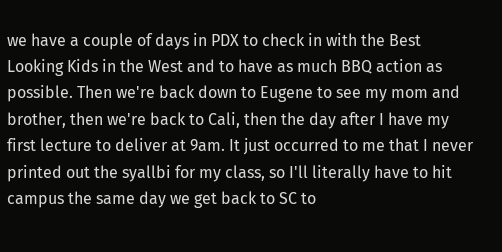we have a couple of days in PDX to check in with the Best Looking Kids in the West and to have as much BBQ action as possible. Then we're back down to Eugene to see my mom and brother, then we're back to Cali, then the day after I have my first lecture to deliver at 9am. It just occurred to me that I never printed out the syallbi for my class, so I'll literally have to hit campus the same day we get back to SC to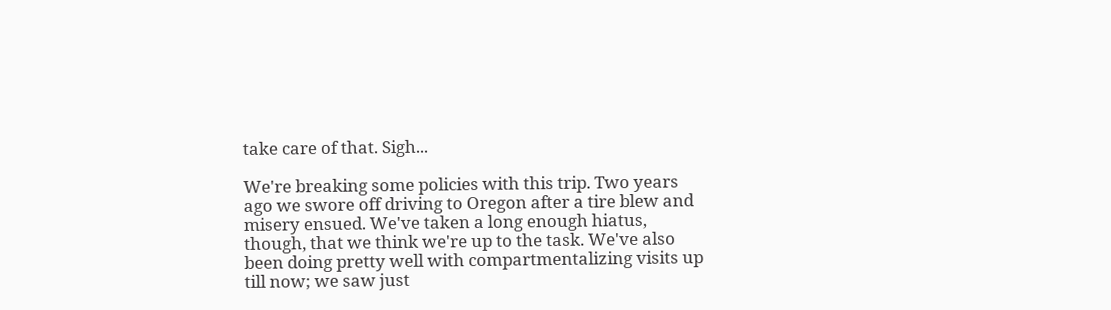take care of that. Sigh...

We're breaking some policies with this trip. Two years ago we swore off driving to Oregon after a tire blew and misery ensued. We've taken a long enough hiatus, though, that we think we're up to the task. We've also been doing pretty well with compartmentalizing visits up till now; we saw just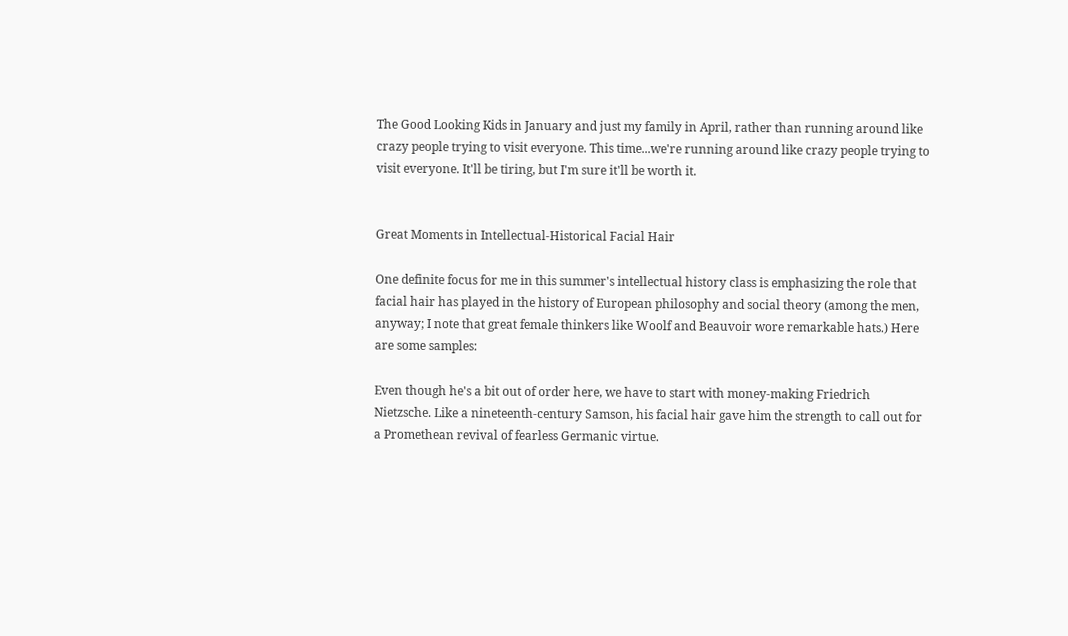The Good Looking Kids in January and just my family in April, rather than running around like crazy people trying to visit everyone. This time...we're running around like crazy people trying to visit everyone. It'll be tiring, but I'm sure it'll be worth it.


Great Moments in Intellectual-Historical Facial Hair

One definite focus for me in this summer's intellectual history class is emphasizing the role that facial hair has played in the history of European philosophy and social theory (among the men, anyway; I note that great female thinkers like Woolf and Beauvoir wore remarkable hats.) Here are some samples:

Even though he's a bit out of order here, we have to start with money-making Friedrich Nietzsche. Like a nineteenth-century Samson, his facial hair gave him the strength to call out for a Promethean revival of fearless Germanic virtue.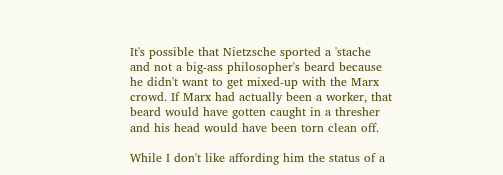It's possible that Nietzsche sported a 'stache and not a big-ass philosopher's beard because he didn't want to get mixed-up with the Marx crowd. If Marx had actually been a worker, that beard would have gotten caught in a thresher and his head would have been torn clean off.

While I don't like affording him the status of a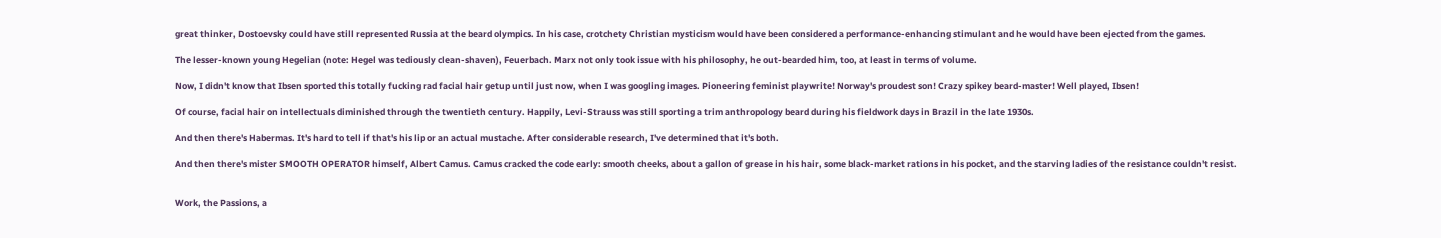great thinker, Dostoevsky could have still represented Russia at the beard olympics. In his case, crotchety Christian mysticism would have been considered a performance-enhancing stimulant and he would have been ejected from the games.

The lesser-known young Hegelian (note: Hegel was tediously clean-shaven), Feuerbach. Marx not only took issue with his philosophy, he out-bearded him, too, at least in terms of volume.

Now, I didn't know that Ibsen sported this totally fucking rad facial hair getup until just now, when I was googling images. Pioneering feminist playwrite! Norway's proudest son! Crazy spikey beard-master! Well played, Ibsen!

Of course, facial hair on intellectuals diminished through the twentieth century. Happily, Levi-Strauss was still sporting a trim anthropology beard during his fieldwork days in Brazil in the late 1930s.

And then there's Habermas. It's hard to tell if that's his lip or an actual mustache. After considerable research, I've determined that it's both.

And then there's mister SMOOTH OPERATOR himself, Albert Camus. Camus cracked the code early: smooth cheeks, about a gallon of grease in his hair, some black-market rations in his pocket, and the starving ladies of the resistance couldn't resist.


Work, the Passions, a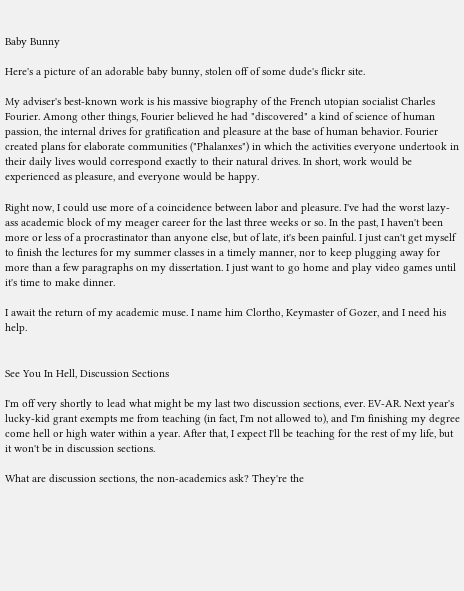Baby Bunny

Here's a picture of an adorable baby bunny, stolen off of some dude's flickr site.

My adviser's best-known work is his massive biography of the French utopian socialist Charles Fourier. Among other things, Fourier believed he had "discovered" a kind of science of human passion, the internal drives for gratification and pleasure at the base of human behavior. Fourier created plans for elaborate communities ("Phalanxes") in which the activities everyone undertook in their daily lives would correspond exactly to their natural drives. In short, work would be experienced as pleasure, and everyone would be happy.

Right now, I could use more of a coincidence between labor and pleasure. I've had the worst lazy-ass academic block of my meager career for the last three weeks or so. In the past, I haven't been more or less of a procrastinator than anyone else, but of late, it's been painful. I just can't get myself to finish the lectures for my summer classes in a timely manner, nor to keep plugging away for more than a few paragraphs on my dissertation. I just want to go home and play video games until it's time to make dinner.

I await the return of my academic muse. I name him Clortho, Keymaster of Gozer, and I need his help.


See You In Hell, Discussion Sections

I'm off very shortly to lead what might be my last two discussion sections, ever. EV-AR. Next year's lucky-kid grant exempts me from teaching (in fact, I'm not allowed to), and I'm finishing my degree come hell or high water within a year. After that, I expect I'll be teaching for the rest of my life, but it won't be in discussion sections.

What are discussion sections, the non-academics ask? They're the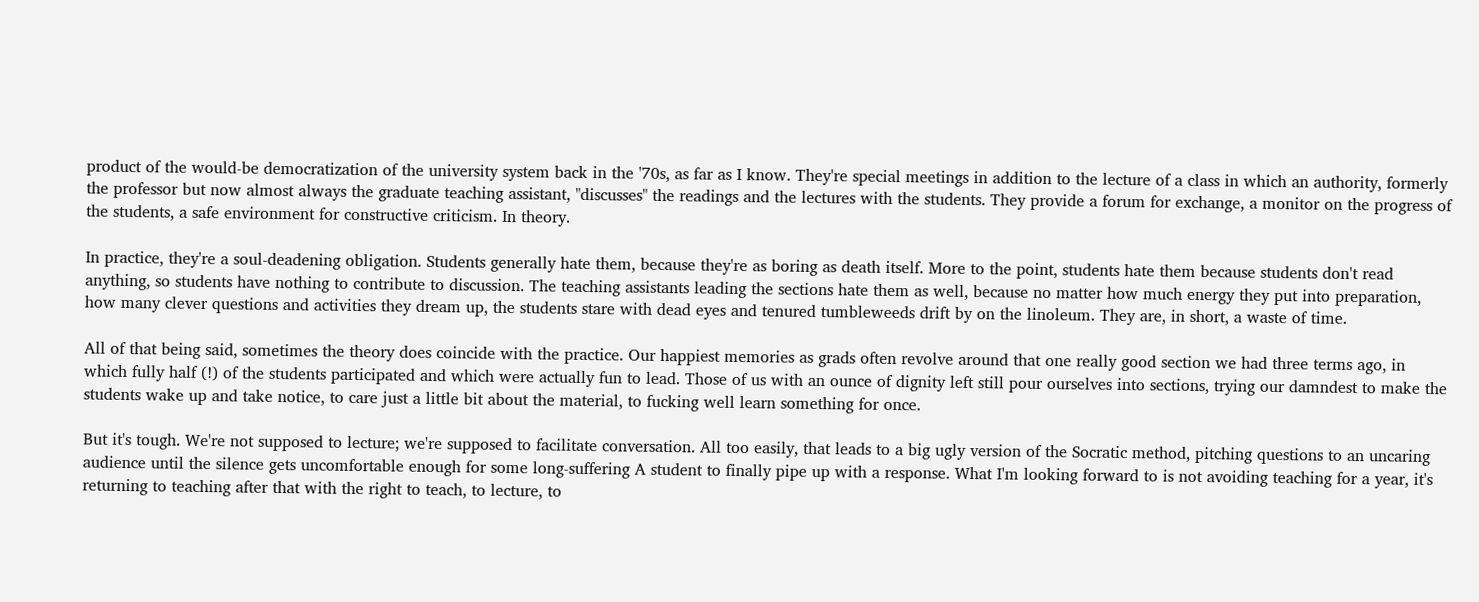product of the would-be democratization of the university system back in the '70s, as far as I know. They're special meetings in addition to the lecture of a class in which an authority, formerly the professor but now almost always the graduate teaching assistant, "discusses" the readings and the lectures with the students. They provide a forum for exchange, a monitor on the progress of the students, a safe environment for constructive criticism. In theory.

In practice, they're a soul-deadening obligation. Students generally hate them, because they're as boring as death itself. More to the point, students hate them because students don't read anything, so students have nothing to contribute to discussion. The teaching assistants leading the sections hate them as well, because no matter how much energy they put into preparation, how many clever questions and activities they dream up, the students stare with dead eyes and tenured tumbleweeds drift by on the linoleum. They are, in short, a waste of time.

All of that being said, sometimes the theory does coincide with the practice. Our happiest memories as grads often revolve around that one really good section we had three terms ago, in which fully half (!) of the students participated and which were actually fun to lead. Those of us with an ounce of dignity left still pour ourselves into sections, trying our damndest to make the students wake up and take notice, to care just a little bit about the material, to fucking well learn something for once.

But it's tough. We're not supposed to lecture; we're supposed to facilitate conversation. All too easily, that leads to a big ugly version of the Socratic method, pitching questions to an uncaring audience until the silence gets uncomfortable enough for some long-suffering A student to finally pipe up with a response. What I'm looking forward to is not avoiding teaching for a year, it's returning to teaching after that with the right to teach, to lecture, to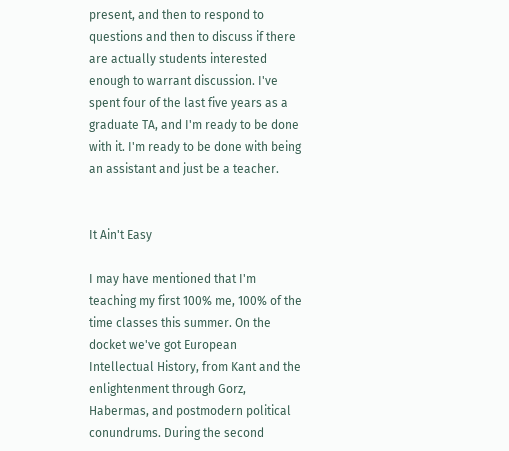present, and then to respond to questions and then to discuss if there are actually students interested enough to warrant discussion. I've spent four of the last five years as a graduate TA, and I'm ready to be done with it. I'm ready to be done with being an assistant and just be a teacher.


It Ain't Easy

I may have mentioned that I'm teaching my first 100% me, 100% of the time classes this summer. On the docket we've got European Intellectual History, from Kant and the enlightenment through Gorz, Habermas, and postmodern political conundrums. During the second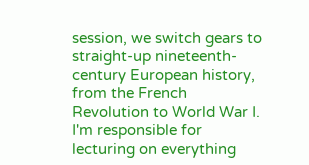session, we switch gears to straight-up nineteenth-century European history, from the French Revolution to World War I. I'm responsible for lecturing on everything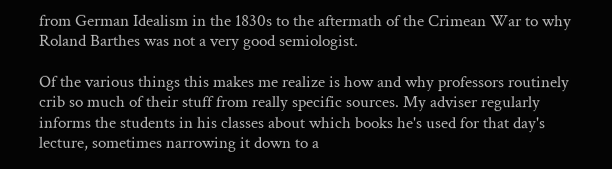from German Idealism in the 1830s to the aftermath of the Crimean War to why Roland Barthes was not a very good semiologist.

Of the various things this makes me realize is how and why professors routinely crib so much of their stuff from really specific sources. My adviser regularly informs the students in his classes about which books he's used for that day's lecture, sometimes narrowing it down to a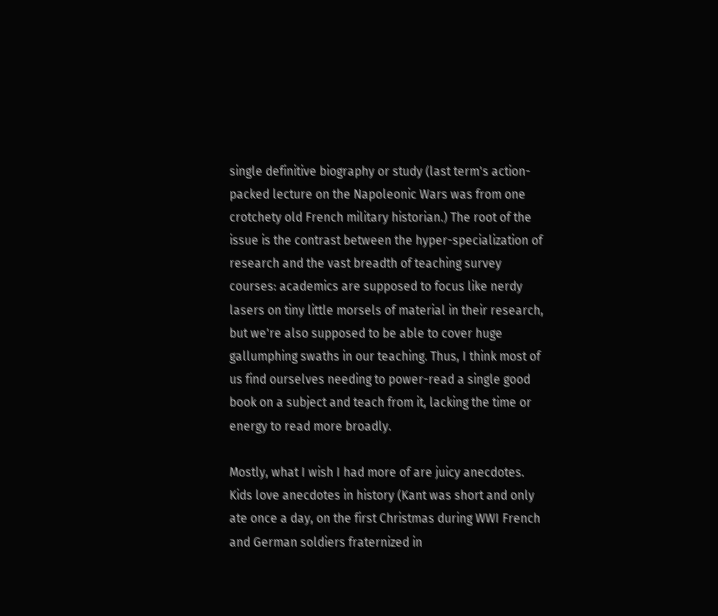single definitive biography or study (last term's action-packed lecture on the Napoleonic Wars was from one crotchety old French military historian.) The root of the issue is the contrast between the hyper-specialization of research and the vast breadth of teaching survey courses: academics are supposed to focus like nerdy lasers on tiny little morsels of material in their research, but we're also supposed to be able to cover huge gallumphing swaths in our teaching. Thus, I think most of us find ourselves needing to power-read a single good book on a subject and teach from it, lacking the time or energy to read more broadly.

Mostly, what I wish I had more of are juicy anecdotes. Kids love anecdotes in history (Kant was short and only ate once a day, on the first Christmas during WWI French and German soldiers fraternized in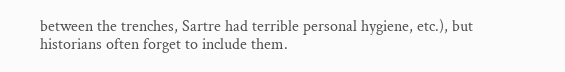between the trenches, Sartre had terrible personal hygiene, etc.), but historians often forget to include them.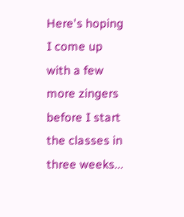Here's hoping I come up with a few more zingers before I start the classes in three weeks...